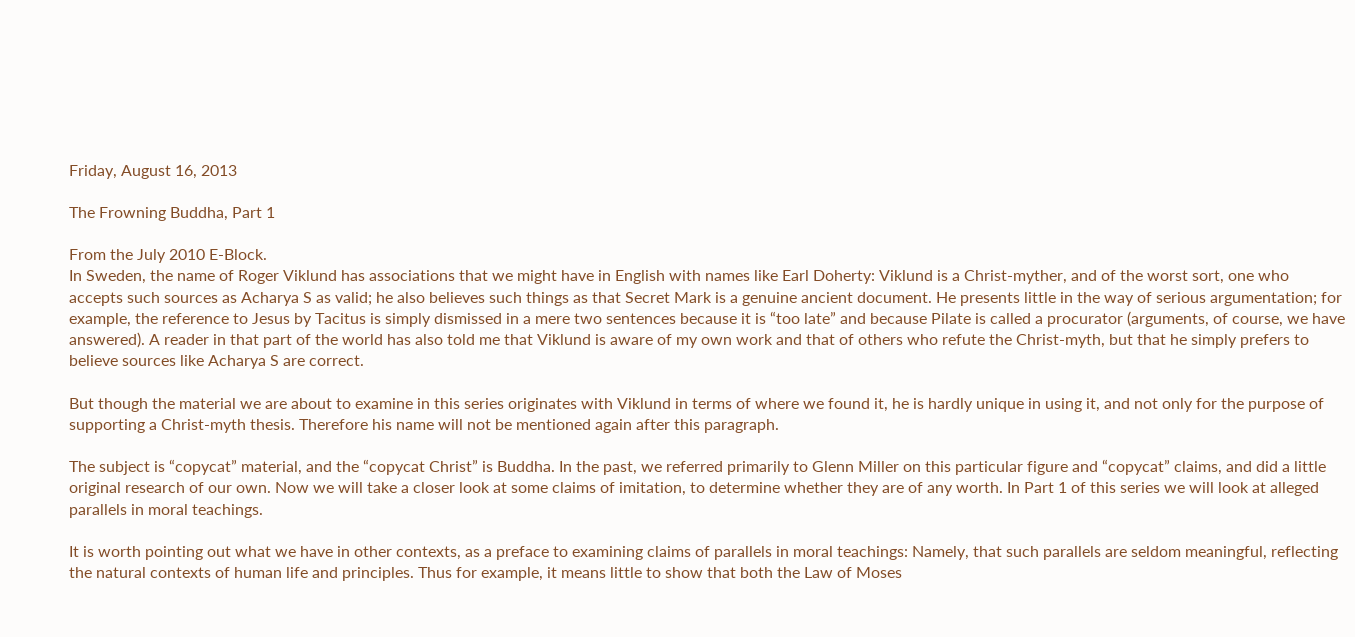Friday, August 16, 2013

The Frowning Buddha, Part 1

From the July 2010 E-Block.
In Sweden, the name of Roger Viklund has associations that we might have in English with names like Earl Doherty: Viklund is a Christ-myther, and of the worst sort, one who accepts such sources as Acharya S as valid; he also believes such things as that Secret Mark is a genuine ancient document. He presents little in the way of serious argumentation; for example, the reference to Jesus by Tacitus is simply dismissed in a mere two sentences because it is “too late” and because Pilate is called a procurator (arguments, of course, we have answered). A reader in that part of the world has also told me that Viklund is aware of my own work and that of others who refute the Christ-myth, but that he simply prefers to believe sources like Acharya S are correct.

But though the material we are about to examine in this series originates with Viklund in terms of where we found it, he is hardly unique in using it, and not only for the purpose of supporting a Christ-myth thesis. Therefore his name will not be mentioned again after this paragraph.

The subject is “copycat” material, and the “copycat Christ” is Buddha. In the past, we referred primarily to Glenn Miller on this particular figure and “copycat” claims, and did a little original research of our own. Now we will take a closer look at some claims of imitation, to determine whether they are of any worth. In Part 1 of this series we will look at alleged parallels in moral teachings.

It is worth pointing out what we have in other contexts, as a preface to examining claims of parallels in moral teachings: Namely, that such parallels are seldom meaningful, reflecting the natural contexts of human life and principles. Thus for example, it means little to show that both the Law of Moses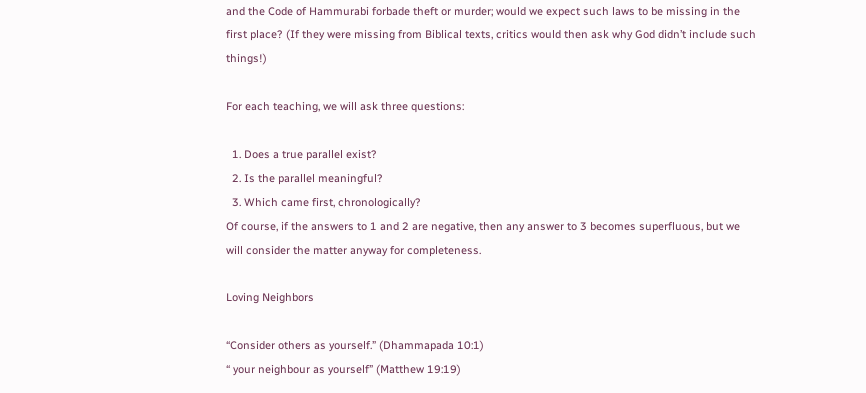and the Code of Hammurabi forbade theft or murder; would we expect such laws to be missing in the first place? (If they were missing from Biblical texts, critics would then ask why God didn’t include such things!)

For each teaching, we will ask three questions:

  1. Does a true parallel exist?
  2. Is the parallel meaningful?
  3. Which came first, chronologically?
Of course, if the answers to 1 and 2 are negative, then any answer to 3 becomes superfluous, but we will consider the matter anyway for completeness.

Loving Neighbors

“Consider others as yourself.” (Dhammapada 10:1)
“ your neighbour as yourself” (Matthew 19:19)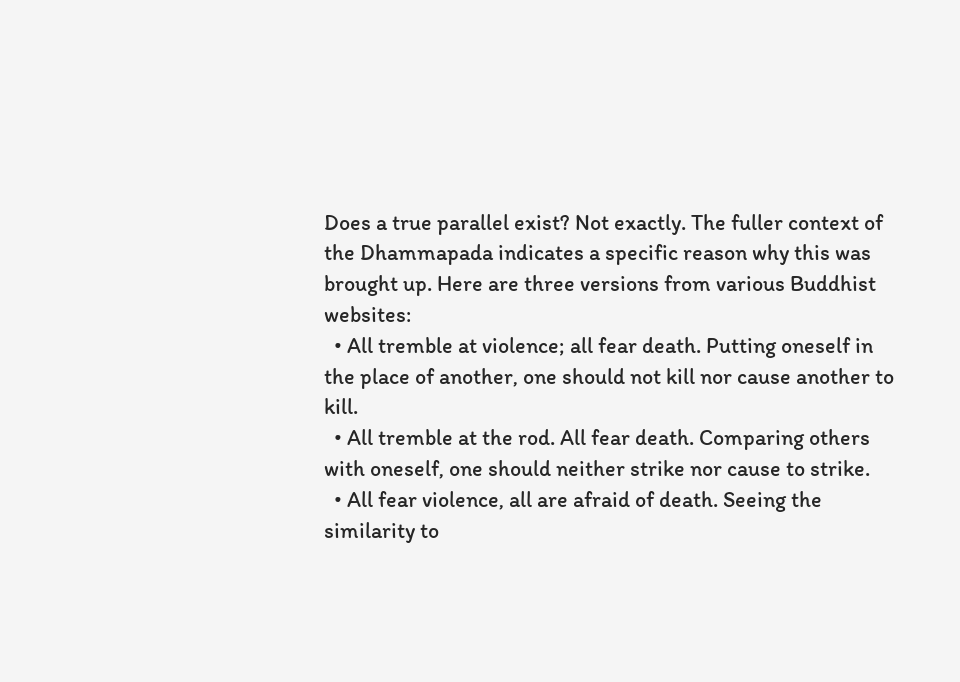Does a true parallel exist? Not exactly. The fuller context of the Dhammapada indicates a specific reason why this was brought up. Here are three versions from various Buddhist websites:
  • All tremble at violence; all fear death. Putting oneself in the place of another, one should not kill nor cause another to kill.
  • All tremble at the rod. All fear death. Comparing others with oneself, one should neither strike nor cause to strike.
  • All fear violence, all are afraid of death. Seeing the similarity to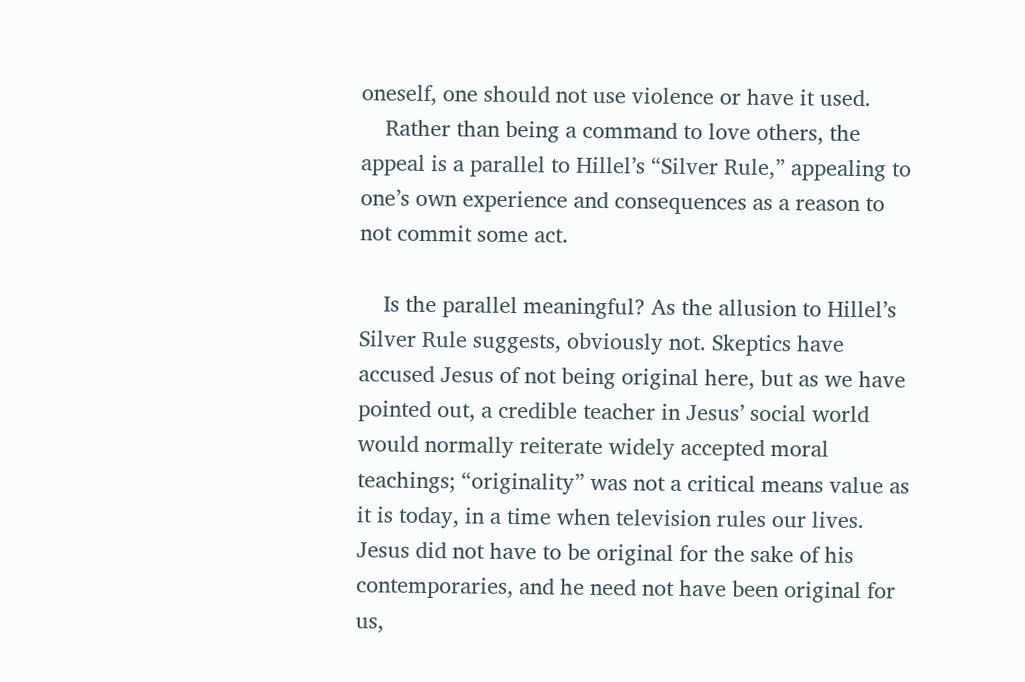oneself, one should not use violence or have it used.
    Rather than being a command to love others, the appeal is a parallel to Hillel’s “Silver Rule,” appealing to one’s own experience and consequences as a reason to not commit some act.

    Is the parallel meaningful? As the allusion to Hillel’s Silver Rule suggests, obviously not. Skeptics have accused Jesus of not being original here, but as we have pointed out, a credible teacher in Jesus’ social world would normally reiterate widely accepted moral teachings; “originality” was not a critical means value as it is today, in a time when television rules our lives. Jesus did not have to be original for the sake of his contemporaries, and he need not have been original for us,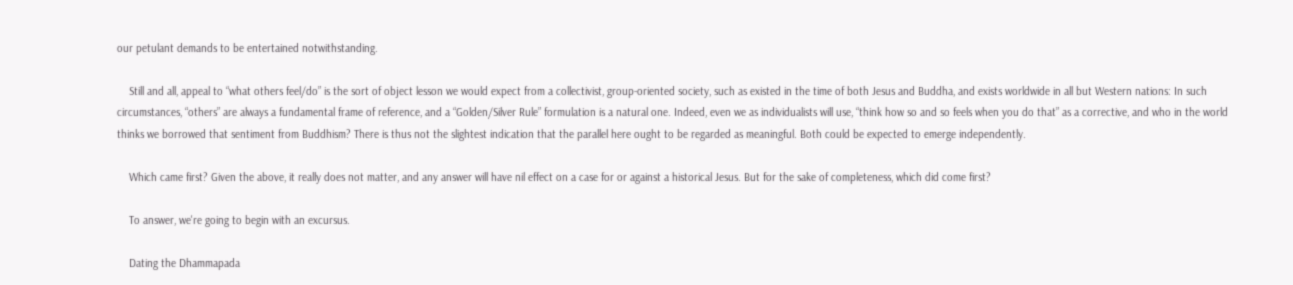our petulant demands to be entertained notwithstanding.

    Still and all, appeal to “what others feel/do” is the sort of object lesson we would expect from a collectivist, group-oriented society, such as existed in the time of both Jesus and Buddha, and exists worldwide in all but Western nations: In such circumstances, “others” are always a fundamental frame of reference, and a “Golden/Silver Rule” formulation is a natural one. Indeed, even we as individualists will use, “think how so and so feels when you do that” as a corrective, and who in the world thinks we borrowed that sentiment from Buddhism? There is thus not the slightest indication that the parallel here ought to be regarded as meaningful. Both could be expected to emerge independently.

    Which came first? Given the above, it really does not matter, and any answer will have nil effect on a case for or against a historical Jesus. But for the sake of completeness, which did come first?

    To answer, we're going to begin with an excursus.

    Dating the Dhammapada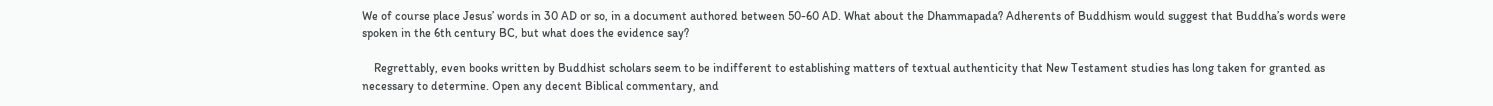We of course place Jesus’ words in 30 AD or so, in a document authored between 50-60 AD. What about the Dhammapada? Adherents of Buddhism would suggest that Buddha’s words were spoken in the 6th century BC, but what does the evidence say?

    Regrettably, even books written by Buddhist scholars seem to be indifferent to establishing matters of textual authenticity that New Testament studies has long taken for granted as necessary to determine. Open any decent Biblical commentary, and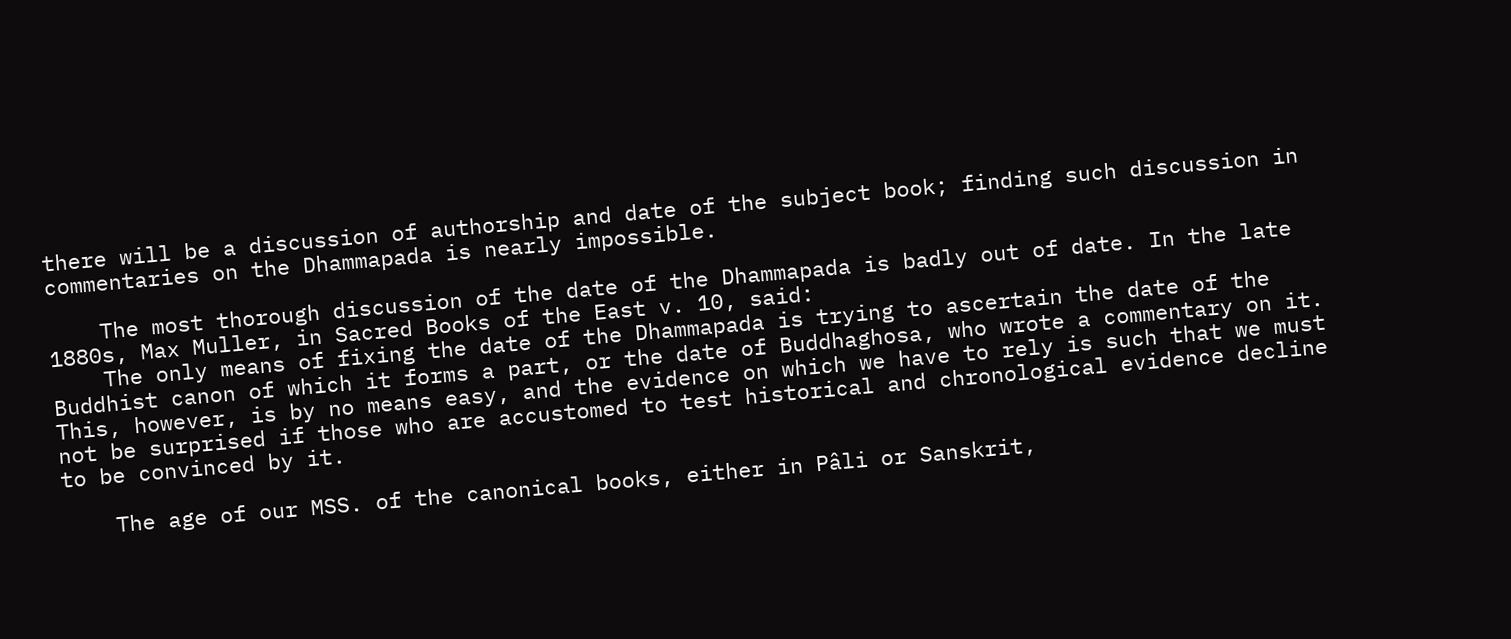there will be a discussion of authorship and date of the subject book; finding such discussion in commentaries on the Dhammapada is nearly impossible.

    The most thorough discussion of the date of the Dhammapada is badly out of date. In the late 1880s, Max Muller, in Sacred Books of the East v. 10, said:
    The only means of fixing the date of the Dhammapada is trying to ascertain the date of the Buddhist canon of which it forms a part, or the date of Buddhaghosa, who wrote a commentary on it. This, however, is by no means easy, and the evidence on which we have to rely is such that we must not be surprised if those who are accustomed to test historical and chronological evidence decline to be convinced by it.

    The age of our MSS. of the canonical books, either in Pâli or Sanskrit,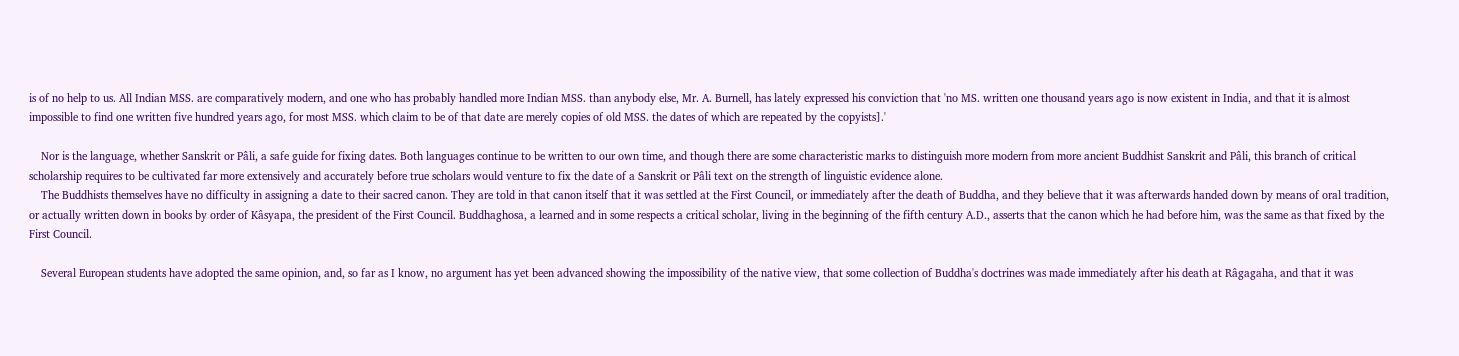is of no help to us. All Indian MSS. are comparatively modern, and one who has probably handled more Indian MSS. than anybody else, Mr. A. Burnell, has lately expressed his conviction that 'no MS. written one thousand years ago is now existent in India, and that it is almost impossible to find one written five hundred years ago, for most MSS. which claim to be of that date are merely copies of old MSS. the dates of which are repeated by the copyists].'

    Nor is the language, whether Sanskrit or Pâli, a safe guide for fixing dates. Both languages continue to be written to our own time, and though there are some characteristic marks to distinguish more modern from more ancient Buddhist Sanskrit and Pâli, this branch of critical scholarship requires to be cultivated far more extensively and accurately before true scholars would venture to fix the date of a Sanskrit or Pâli text on the strength of linguistic evidence alone.
    The Buddhists themselves have no difficulty in assigning a date to their sacred canon. They are told in that canon itself that it was settled at the First Council, or immediately after the death of Buddha, and they believe that it was afterwards handed down by means of oral tradition, or actually written down in books by order of Kâsyapa, the president of the First Council. Buddhaghosa, a learned and in some respects a critical scholar, living in the beginning of the fifth century A.D., asserts that the canon which he had before him, was the same as that fixed by the First Council.

    Several European students have adopted the same opinion, and, so far as I know, no argument has yet been advanced showing the impossibility of the native view, that some collection of Buddha's doctrines was made immediately after his death at Râgagaha, and that it was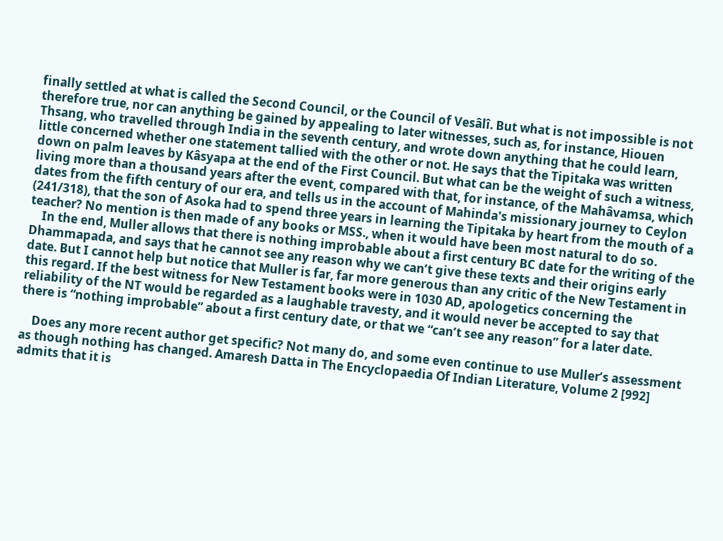finally settled at what is called the Second Council, or the Council of Vesâlî. But what is not impossible is not therefore true, nor can anything be gained by appealing to later witnesses, such as, for instance, Hiouen Thsang, who travelled through India in the seventh century, and wrote down anything that he could learn, little concerned whether one statement tallied with the other or not. He says that the Tipitaka was written down on palm leaves by Kâsyapa at the end of the First Council. But what can be the weight of such a witness, living more than a thousand years after the event, compared with that, for instance, of the Mahâvamsa, which dates from the fifth century of our era, and tells us in the account of Mahinda's missionary journey to Ceylon (241/318), that the son of Asoka had to spend three years in learning the Tipitaka by heart from the mouth of a teacher? No mention is then made of any books or MSS., when it would have been most natural to do so.
    In the end, Muller allows that there is nothing improbable about a first century BC date for the writing of the Dhammapada, and says that he cannot see any reason why we can’t give these texts and their origins early date. But I cannot help but notice that Muller is far, far more generous than any critic of the New Testament in this regard. If the best witness for New Testament books were in 1030 AD, apologetics concerning the reliability of the NT would be regarded as a laughable travesty, and it would never be accepted to say that there is “nothing improbable” about a first century date, or that we “can’t see any reason” for a later date.

    Does any more recent author get specific? Not many do, and some even continue to use Muller’s assessment as though nothing has changed. Amaresh Datta in The Encyclopaedia Of Indian Literature, Volume 2 [992] admits that it is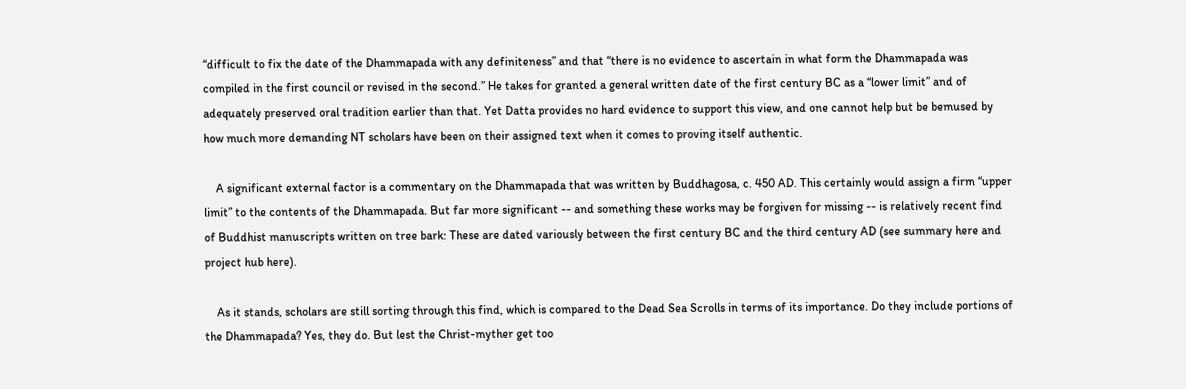“difficult to fix the date of the Dhammapada with any definiteness” and that “there is no evidence to ascertain in what form the Dhammapada was compiled in the first council or revised in the second.” He takes for granted a general written date of the first century BC as a “lower limit” and of adequately preserved oral tradition earlier than that. Yet Datta provides no hard evidence to support this view, and one cannot help but be bemused by how much more demanding NT scholars have been on their assigned text when it comes to proving itself authentic.

    A significant external factor is a commentary on the Dhammapada that was written by Buddhagosa, c. 450 AD. This certainly would assign a firm “upper limit” to the contents of the Dhammapada. But far more significant -- and something these works may be forgiven for missing -- is relatively recent find of Buddhist manuscripts written on tree bark: These are dated variously between the first century BC and the third century AD (see summary here and project hub here).

    As it stands, scholars are still sorting through this find, which is compared to the Dead Sea Scrolls in terms of its importance. Do they include portions of the Dhammapada? Yes, they do. But lest the Christ-myther get too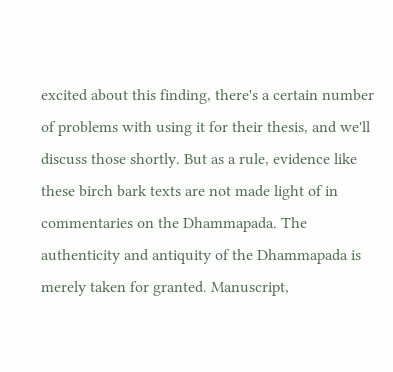excited about this finding, there's a certain number of problems with using it for their thesis, and we'll discuss those shortly. But as a rule, evidence like these birch bark texts are not made light of in commentaries on the Dhammapada. The authenticity and antiquity of the Dhammapada is merely taken for granted. Manuscript,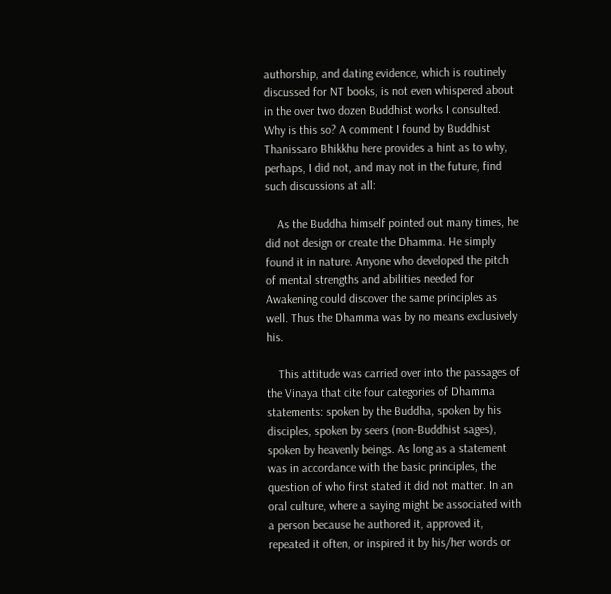authorship, and dating evidence, which is routinely discussed for NT books, is not even whispered about in the over two dozen Buddhist works I consulted. Why is this so? A comment I found by Buddhist Thanissaro Bhikkhu here provides a hint as to why, perhaps, I did not, and may not in the future, find such discussions at all:

    As the Buddha himself pointed out many times, he did not design or create the Dhamma. He simply found it in nature. Anyone who developed the pitch of mental strengths and abilities needed for Awakening could discover the same principles as well. Thus the Dhamma was by no means exclusively his.

    This attitude was carried over into the passages of the Vinaya that cite four categories of Dhamma statements: spoken by the Buddha, spoken by his disciples, spoken by seers (non-Buddhist sages), spoken by heavenly beings. As long as a statement was in accordance with the basic principles, the question of who first stated it did not matter. In an oral culture, where a saying might be associated with a person because he authored it, approved it, repeated it often, or inspired it by his/her words or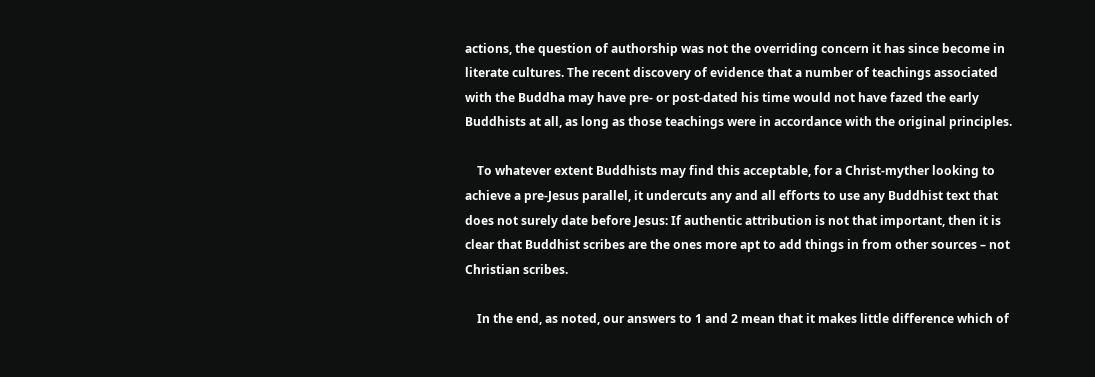actions, the question of authorship was not the overriding concern it has since become in literate cultures. The recent discovery of evidence that a number of teachings associated with the Buddha may have pre- or post-dated his time would not have fazed the early Buddhists at all, as long as those teachings were in accordance with the original principles.

    To whatever extent Buddhists may find this acceptable, for a Christ-myther looking to achieve a pre-Jesus parallel, it undercuts any and all efforts to use any Buddhist text that does not surely date before Jesus: If authentic attribution is not that important, then it is clear that Buddhist scribes are the ones more apt to add things in from other sources – not Christian scribes.

    In the end, as noted, our answers to 1 and 2 mean that it makes little difference which of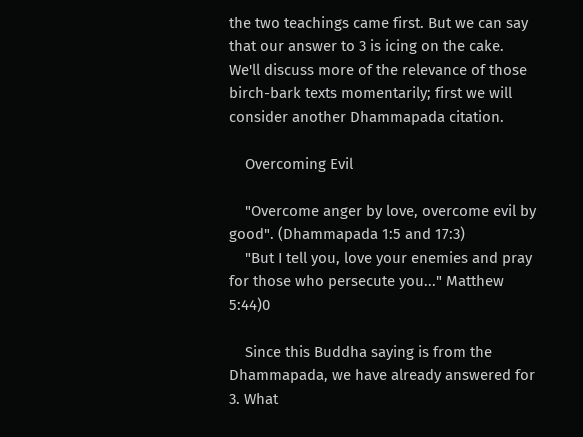the two teachings came first. But we can say that our answer to 3 is icing on the cake. We'll discuss more of the relevance of those birch-bark texts momentarily; first we will consider another Dhammapada citation.

    Overcoming Evil

    "Overcome anger by love, overcome evil by good". (Dhammapada 1:5 and 17:3)
    "But I tell you, love your enemies and pray for those who persecute you..." Matthew 5:44)0

    Since this Buddha saying is from the Dhammapada, we have already answered for 3. What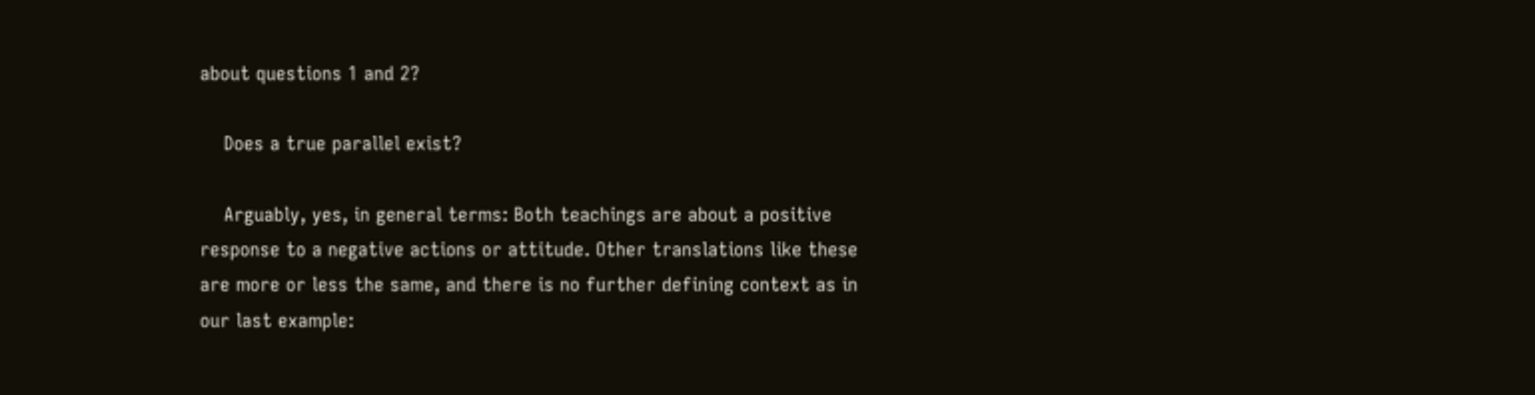about questions 1 and 2?

    Does a true parallel exist?

    Arguably, yes, in general terms: Both teachings are about a positive response to a negative actions or attitude. Other translations like these are more or less the same, and there is no further defining context as in our last example: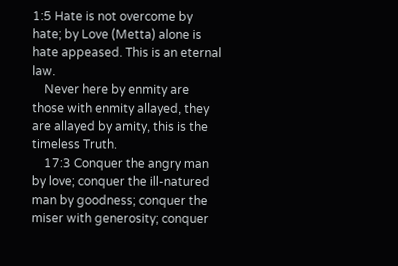1:5 Hate is not overcome by hate; by Love (Metta) alone is hate appeased. This is an eternal law.
    Never here by enmity are those with enmity allayed, they are allayed by amity, this is the timeless Truth.
    17:3 Conquer the angry man by love; conquer the ill-natured man by goodness; conquer the miser with generosity; conquer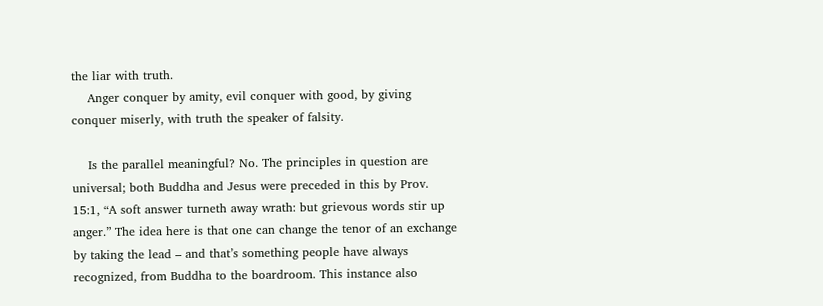the liar with truth.
    Anger conquer by amity, evil conquer with good, by giving conquer miserly, with truth the speaker of falsity.

    Is the parallel meaningful? No. The principles in question are universal; both Buddha and Jesus were preceded in this by Prov. 15:1, “A soft answer turneth away wrath: but grievous words stir up anger.” The idea here is that one can change the tenor of an exchange by taking the lead – and that’s something people have always recognized, from Buddha to the boardroom. This instance also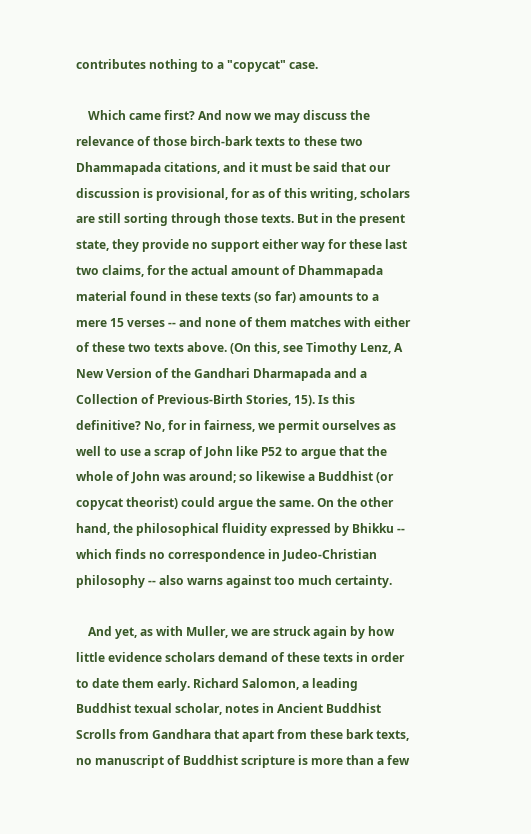contributes nothing to a "copycat" case.

    Which came first? And now we may discuss the relevance of those birch-bark texts to these two Dhammapada citations, and it must be said that our discussion is provisional, for as of this writing, scholars are still sorting through those texts. But in the present state, they provide no support either way for these last two claims, for the actual amount of Dhammapada material found in these texts (so far) amounts to a mere 15 verses -- and none of them matches with either of these two texts above. (On this, see Timothy Lenz, A New Version of the Gandhari Dharmapada and a Collection of Previous-Birth Stories, 15). Is this definitive? No, for in fairness, we permit ourselves as well to use a scrap of John like P52 to argue that the whole of John was around; so likewise a Buddhist (or copycat theorist) could argue the same. On the other hand, the philosophical fluidity expressed by Bhikku -- which finds no correspondence in Judeo-Christian philosophy -- also warns against too much certainty.

    And yet, as with Muller, we are struck again by how little evidence scholars demand of these texts in order to date them early. Richard Salomon, a leading Buddhist texual scholar, notes in Ancient Buddhist Scrolls from Gandhara that apart from these bark texts, no manuscript of Buddhist scripture is more than a few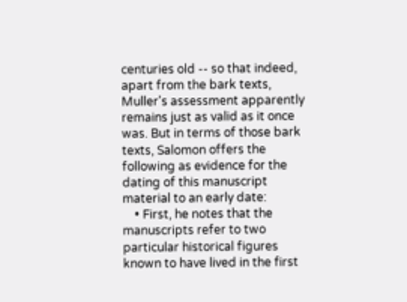centuries old -- so that indeed, apart from the bark texts, Muller's assessment apparently remains just as valid as it once was. But in terms of those bark texts, Salomon offers the following as evidence for the dating of this manuscript material to an early date:
    • First, he notes that the manuscripts refer to two particular historical figures known to have lived in the first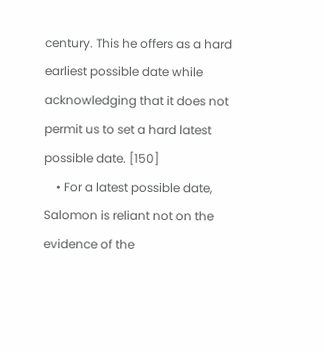century. This he offers as a hard earliest possible date while acknowledging that it does not permit us to set a hard latest possible date. [150]
    • For a latest possible date, Salomon is reliant not on the evidence of the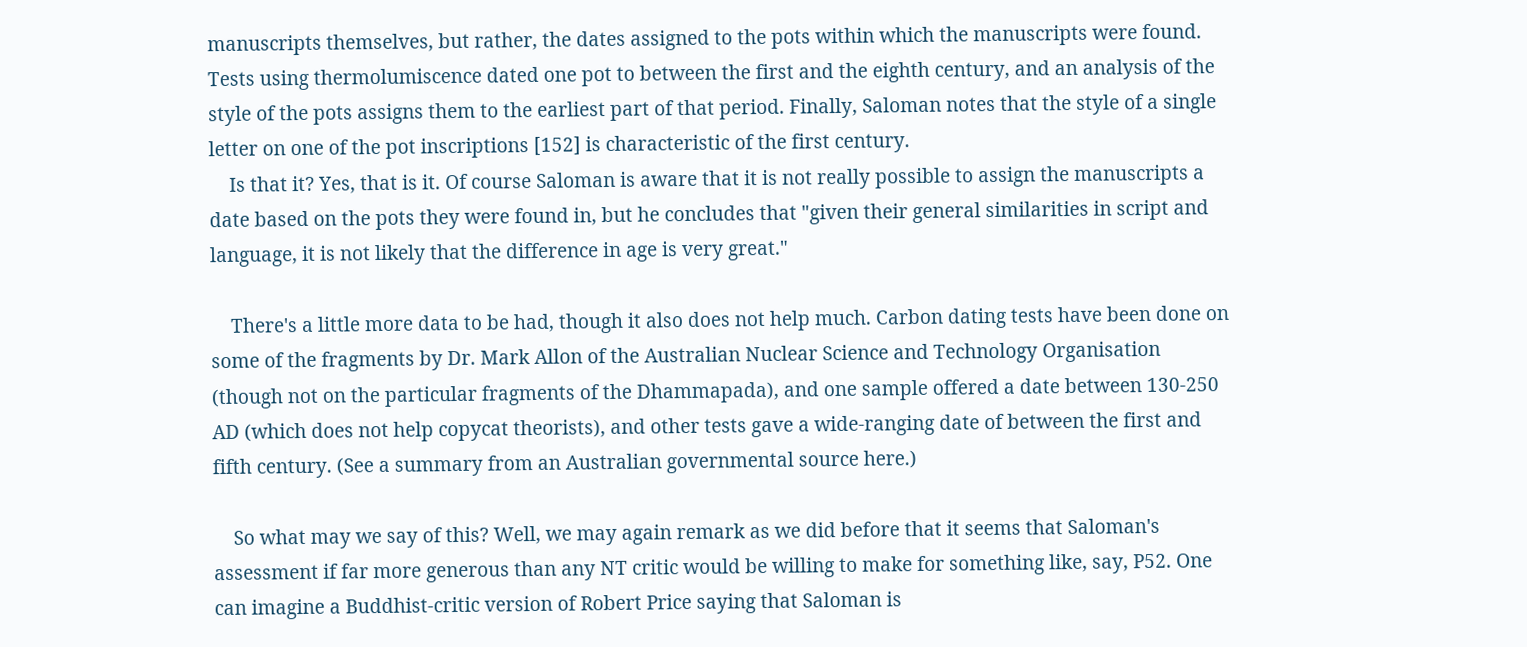manuscripts themselves, but rather, the dates assigned to the pots within which the manuscripts were found. Tests using thermolumiscence dated one pot to between the first and the eighth century, and an analysis of the style of the pots assigns them to the earliest part of that period. Finally, Saloman notes that the style of a single letter on one of the pot inscriptions [152] is characteristic of the first century.
    Is that it? Yes, that is it. Of course Saloman is aware that it is not really possible to assign the manuscripts a date based on the pots they were found in, but he concludes that "given their general similarities in script and language, it is not likely that the difference in age is very great."

    There's a little more data to be had, though it also does not help much. Carbon dating tests have been done on some of the fragments by Dr. Mark Allon of the Australian Nuclear Science and Technology Organisation (though not on the particular fragments of the Dhammapada), and one sample offered a date between 130-250 AD (which does not help copycat theorists), and other tests gave a wide-ranging date of between the first and fifth century. (See a summary from an Australian governmental source here.)

    So what may we say of this? Well, we may again remark as we did before that it seems that Saloman's assessment if far more generous than any NT critic would be willing to make for something like, say, P52. One can imagine a Buddhist-critic version of Robert Price saying that Saloman is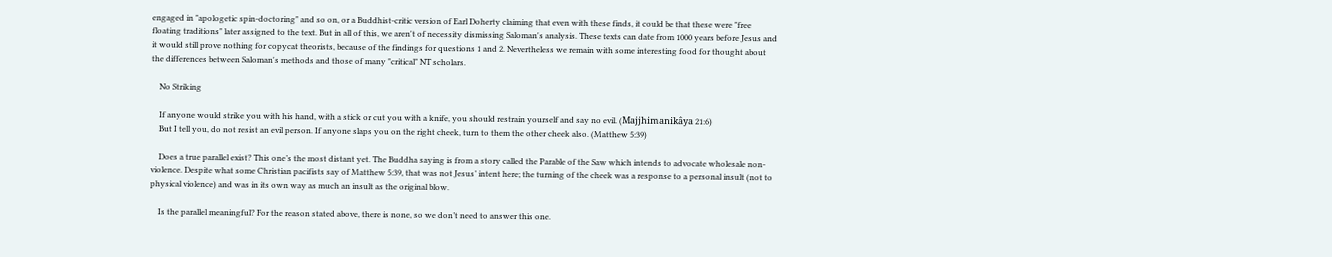engaged in "apologetic spin-doctoring" and so on, or a Buddhist-critic version of Earl Doherty claiming that even with these finds, it could be that these were "free floating traditions" later assigned to the text. But in all of this, we aren't of necessity dismissing Saloman's analysis. These texts can date from 1000 years before Jesus and it would still prove nothing for copycat theorists, because of the findings for questions 1 and 2. Nevertheless we remain with some interesting food for thought about the differences between Saloman's methods and those of many "critical" NT scholars.

    No Striking

    If anyone would strike you with his hand, with a stick or cut you with a knife, you should restrain yourself and say no evil. (Majjhimanikâya 21:6)
    But I tell you, do not resist an evil person. If anyone slaps you on the right cheek, turn to them the other cheek also. (Matthew 5:39)

    Does a true parallel exist? This one’s the most distant yet. The Buddha saying is from a story called the Parable of the Saw which intends to advocate wholesale non-violence. Despite what some Christian pacifists say of Matthew 5:39, that was not Jesus’ intent here; the turning of the cheek was a response to a personal insult (not to physical violence) and was in its own way as much an insult as the original blow.

    Is the parallel meaningful? For the reason stated above, there is none, so we don’t need to answer this one.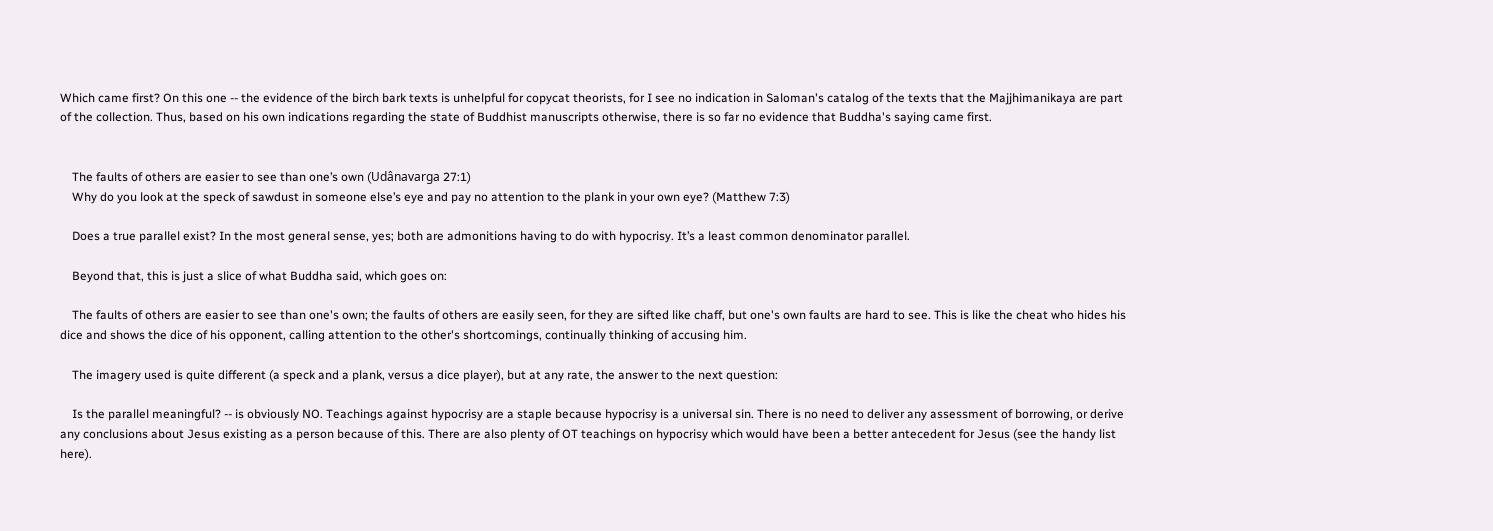Which came first? On this one -- the evidence of the birch bark texts is unhelpful for copycat theorists, for I see no indication in Saloman's catalog of the texts that the Majjhimanikaya are part of the collection. Thus, based on his own indications regarding the state of Buddhist manuscripts otherwise, there is so far no evidence that Buddha's saying came first.


    The faults of others are easier to see than one’s own (Udânavarga 27:1)
    Why do you look at the speck of sawdust in someone else’s eye and pay no attention to the plank in your own eye? (Matthew 7:3)

    Does a true parallel exist? In the most general sense, yes; both are admonitions having to do with hypocrisy. It’s a least common denominator parallel.

    Beyond that, this is just a slice of what Buddha said, which goes on:

    The faults of others are easier to see than one's own; the faults of others are easily seen, for they are sifted like chaff, but one's own faults are hard to see. This is like the cheat who hides his dice and shows the dice of his opponent, calling attention to the other's shortcomings, continually thinking of accusing him.

    The imagery used is quite different (a speck and a plank, versus a dice player), but at any rate, the answer to the next question:

    Is the parallel meaningful? -- is obviously NO. Teachings against hypocrisy are a staple because hypocrisy is a universal sin. There is no need to deliver any assessment of borrowing, or derive any conclusions about Jesus existing as a person because of this. There are also plenty of OT teachings on hypocrisy which would have been a better antecedent for Jesus (see the handy list here).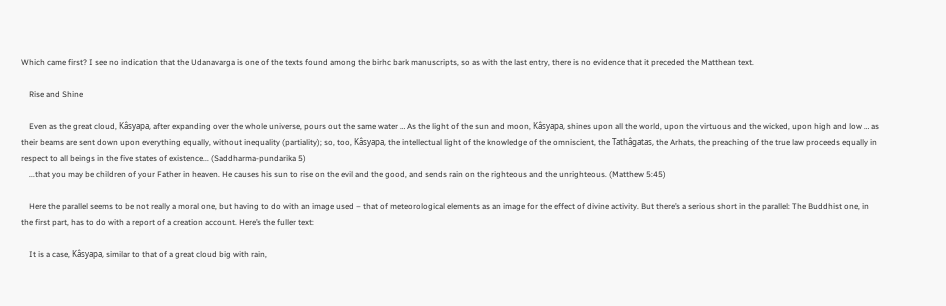Which came first? I see no indication that the Udanavarga is one of the texts found among the birhc bark manuscripts, so as with the last entry, there is no evidence that it preceded the Matthean text.

    Rise and Shine

    Even as the great cloud, Kâsyapa, after expanding over the whole universe, pours out the same water … As the light of the sun and moon, Kâsyapa, shines upon all the world, upon the virtuous and the wicked, upon high and low … as their beams are sent down upon everything equally, without inequality (partiality); so, too, Kâsyapa, the intellectual light of the knowledge of the omniscient, the Tathâgatas, the Arhats, the preaching of the true law proceeds equally in respect to all beings in the five states of existence... (Saddharma-pundarika 5)
    ...that you may be children of your Father in heaven. He causes his sun to rise on the evil and the good, and sends rain on the righteous and the unrighteous. (Matthew 5:45)

    Here the parallel seems to be not really a moral one, but having to do with an image used – that of meteorological elements as an image for the effect of divine activity. But there’s a serious short in the parallel: The Buddhist one, in the first part, has to do with a report of a creation account. Here’s the fuller text:

    It is a case, Kâsyapa, similar to that of a great cloud big with rain,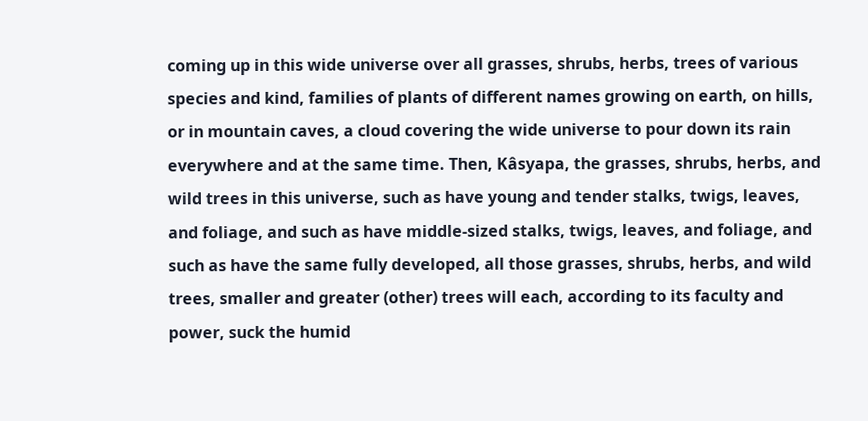coming up in this wide universe over all grasses, shrubs, herbs, trees of various species and kind, families of plants of different names growing on earth, on hills, or in mountain caves, a cloud covering the wide universe to pour down its rain everywhere and at the same time. Then, Kâsyapa, the grasses, shrubs, herbs, and wild trees in this universe, such as have young and tender stalks, twigs, leaves, and foliage, and such as have middle-sized stalks, twigs, leaves, and foliage, and such as have the same fully developed, all those grasses, shrubs, herbs, and wild trees, smaller and greater (other) trees will each, according to its faculty and power, suck the humid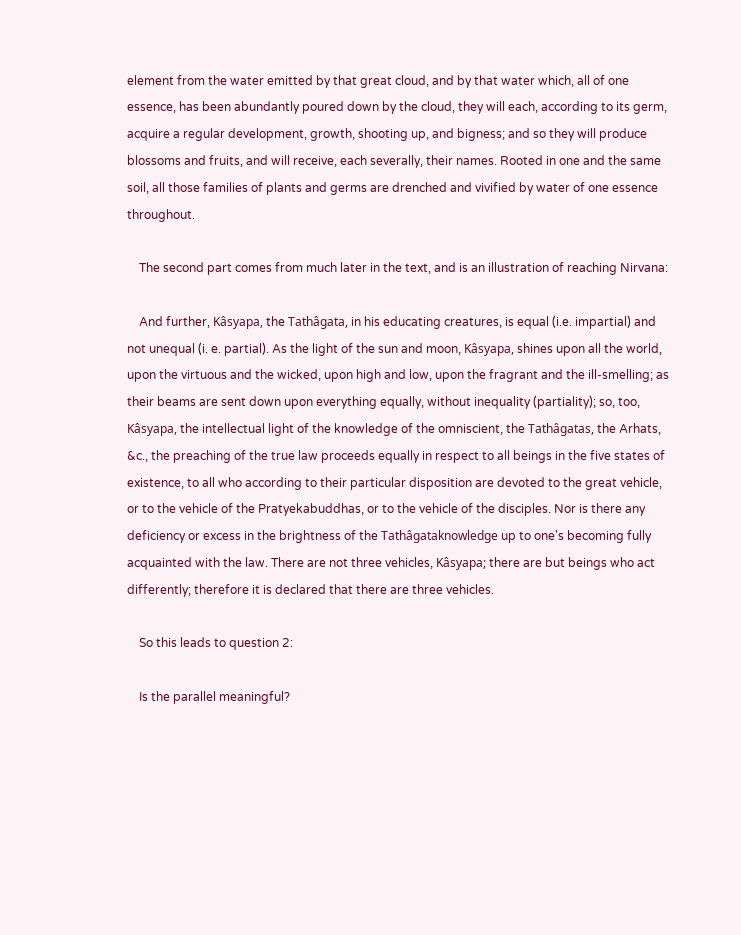element from the water emitted by that great cloud, and by that water which, all of one essence, has been abundantly poured down by the cloud, they will each, according to its germ, acquire a regular development, growth, shooting up, and bigness; and so they will produce blossoms and fruits, and will receive, each severally, their names. Rooted in one and the same soil, all those families of plants and germs are drenched and vivified by water of one essence throughout.

    The second part comes from much later in the text, and is an illustration of reaching Nirvana:

    And further, Kâsyapa, the Tathâgata, in his educating creatures, is equal (i.e. impartial) and not unequal (i. e. partial). As the light of the sun and moon, Kâsyapa, shines upon all the world, upon the virtuous and the wicked, upon high and low, upon the fragrant and the ill-smelling; as their beams are sent down upon everything equally, without inequality (partiality); so, too, Kâsyapa, the intellectual light of the knowledge of the omniscient, the Tathâgatas, the Arhats, &c., the preaching of the true law proceeds equally in respect to all beings in the five states of existence, to all who according to their particular disposition are devoted to the great vehicle, or to the vehicle of the Pratyekabuddhas, or to the vehicle of the disciples. Nor is there any deficiency or excess in the brightness of the Tathâgataknowledge up to one's becoming fully acquainted with the law. There are not three vehicles, Kâsyapa; there are but beings who act differently; therefore it is declared that there are three vehicles.

    So this leads to question 2:

    Is the parallel meaningful?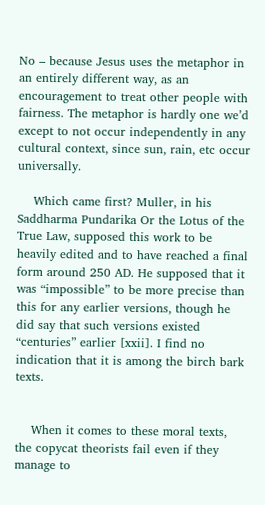No – because Jesus uses the metaphor in an entirely different way, as an encouragement to treat other people with fairness. The metaphor is hardly one we’d except to not occur independently in any cultural context, since sun, rain, etc occur universally.

    Which came first? Muller, in his Saddharma Pundarika Or the Lotus of the True Law, supposed this work to be heavily edited and to have reached a final form around 250 AD. He supposed that it was “impossible” to be more precise than this for any earlier versions, though he did say that such versions existed “centuries” earlier [xxii]. I find no indication that it is among the birch bark texts.


    When it comes to these moral texts, the copycat theorists fail even if they manage to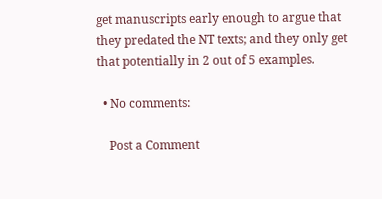get manuscripts early enough to argue that they predated the NT texts; and they only get that potentially in 2 out of 5 examples.

  • No comments:

    Post a Comment